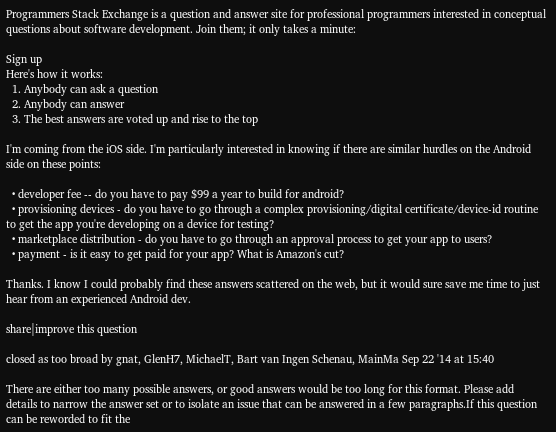Programmers Stack Exchange is a question and answer site for professional programmers interested in conceptual questions about software development. Join them; it only takes a minute:

Sign up
Here's how it works:
  1. Anybody can ask a question
  2. Anybody can answer
  3. The best answers are voted up and rise to the top

I'm coming from the iOS side. I'm particularly interested in knowing if there are similar hurdles on the Android side on these points:

  • developer fee -- do you have to pay $99 a year to build for android?
  • provisioning devices - do you have to go through a complex provisioning/digital certificate/device-id routine to get the app you're developing on a device for testing?
  • marketplace distribution - do you have to go through an approval process to get your app to users?
  • payment - is it easy to get paid for your app? What is Amazon's cut?

Thanks. I know I could probably find these answers scattered on the web, but it would sure save me time to just hear from an experienced Android dev.

share|improve this question

closed as too broad by gnat, GlenH7, MichaelT, Bart van Ingen Schenau, MainMa Sep 22 '14 at 15:40

There are either too many possible answers, or good answers would be too long for this format. Please add details to narrow the answer set or to isolate an issue that can be answered in a few paragraphs.If this question can be reworded to fit the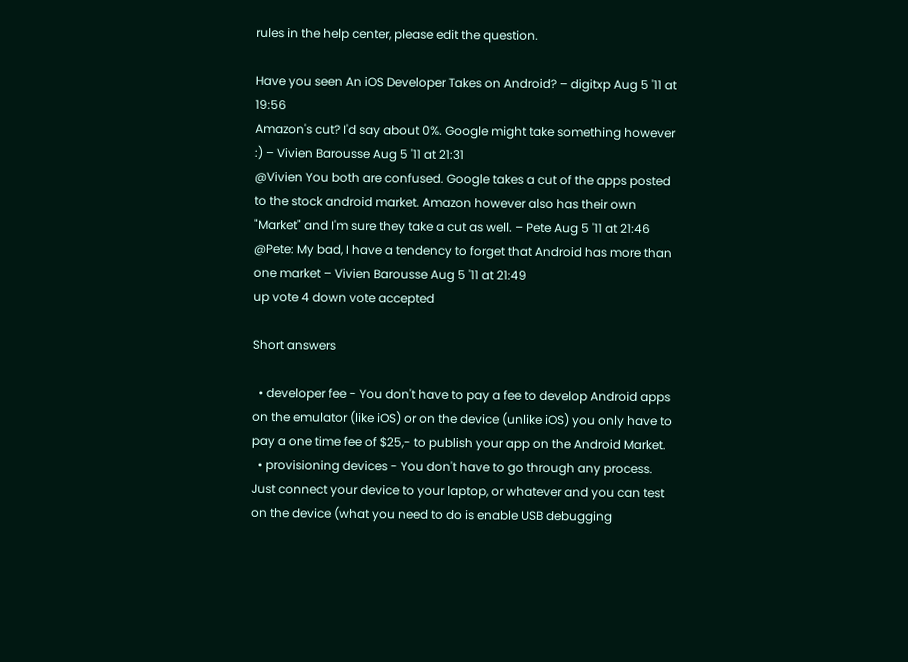rules in the help center, please edit the question.

Have you seen An iOS Developer Takes on Android? – digitxp Aug 5 '11 at 19:56
Amazon's cut? I'd say about 0%. Google might take something however :) – Vivien Barousse Aug 5 '11 at 21:31
@Vivien You both are confused. Google takes a cut of the apps posted to the stock android market. Amazon however also has their own "Market" and I'm sure they take a cut as well. – Pete Aug 5 '11 at 21:46
@Pete: My bad, I have a tendency to forget that Android has more than one market – Vivien Barousse Aug 5 '11 at 21:49
up vote 4 down vote accepted

Short answers

  • developer fee - You don't have to pay a fee to develop Android apps on the emulator (like iOS) or on the device (unlike iOS) you only have to pay a one time fee of $25,- to publish your app on the Android Market.
  • provisioning devices - You don't have to go through any process. Just connect your device to your laptop, or whatever and you can test on the device (what you need to do is enable USB debugging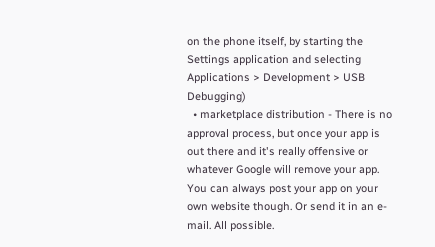on the phone itself, by starting the Settings application and selecting Applications > Development > USB Debugging)
  • marketplace distribution - There is no approval process, but once your app is out there and it's really offensive or whatever Google will remove your app. You can always post your app on your own website though. Or send it in an e-mail. All possible.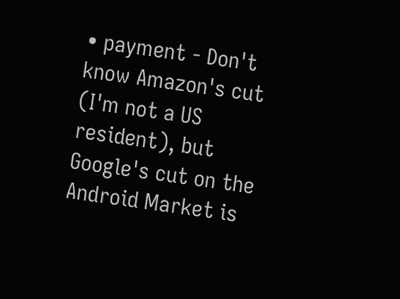• payment - Don't know Amazon's cut (I'm not a US resident), but Google's cut on the Android Market is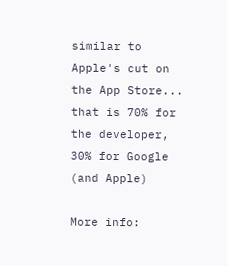similar to Apple's cut on the App Store... that is 70% for the developer, 30% for Google (and Apple)

More info: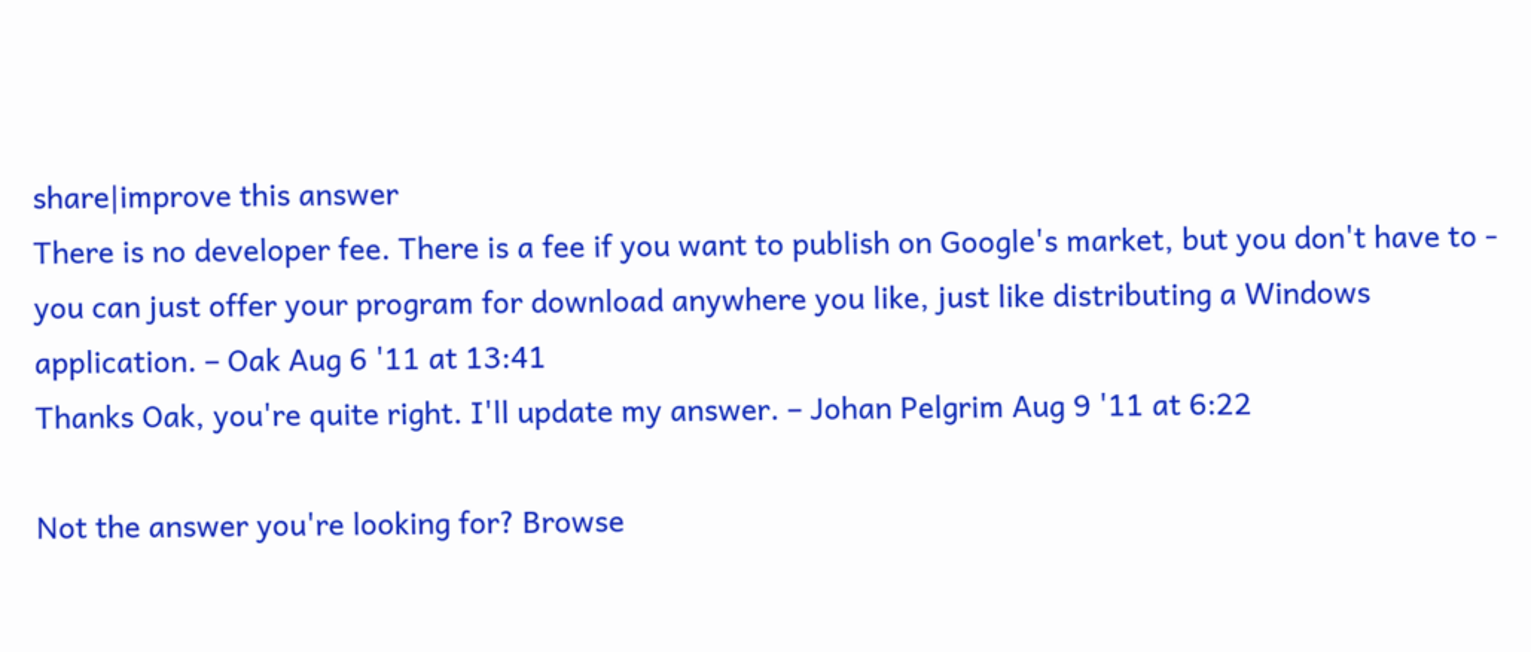share|improve this answer
There is no developer fee. There is a fee if you want to publish on Google's market, but you don't have to - you can just offer your program for download anywhere you like, just like distributing a Windows application. – Oak Aug 6 '11 at 13:41
Thanks Oak, you're quite right. I'll update my answer. – Johan Pelgrim Aug 9 '11 at 6:22

Not the answer you're looking for? Browse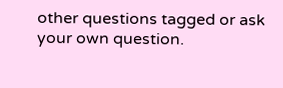other questions tagged or ask your own question.